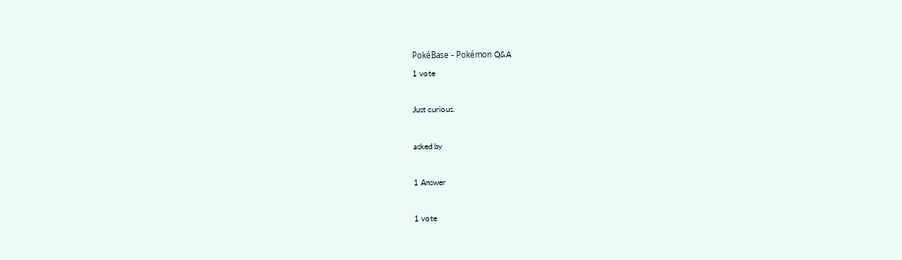PokéBase - Pokémon Q&A
1 vote

Just curious.

asked by

1 Answer

1 vote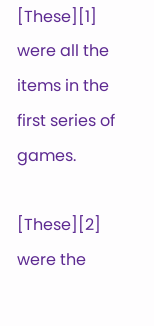[These][1] were all the items in the first series of games.

[These][2] were the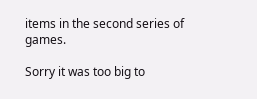items in the second series of games.

Sorry it was too big to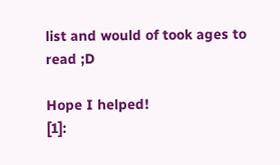list and would of took ages to read ;D

Hope I helped!
[1]: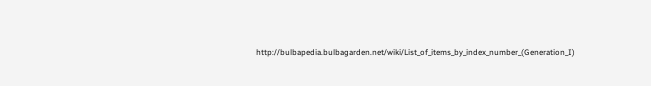http://bulbapedia.bulbagarden.net/wiki/List_of_items_by_index_number_(Generation_I)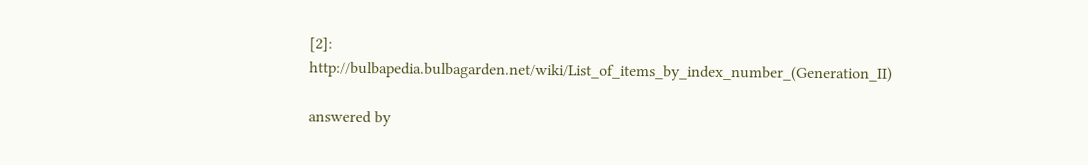[2]: http://bulbapedia.bulbagarden.net/wiki/List_of_items_by_index_number_(Generation_II)

answered by